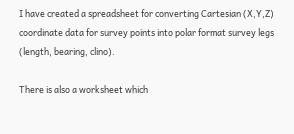I have created a spreadsheet for converting Cartesian (X,Y,Z) coordinate data for survey points into polar format survey legs (length, bearing, clino).

There is also a worksheet which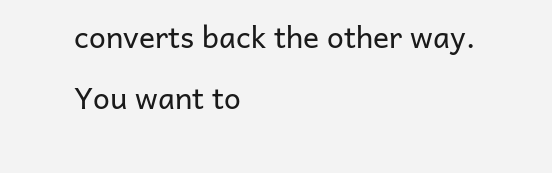converts back the other way. You want to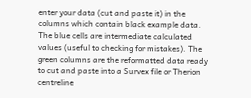enter your data (cut and paste it) in the columns which contain black example data. The blue cells are intermediate calculated values (useful to checking for mistakes). The green columns are the reformatted data ready to cut and paste into a Survex file or Therion centreline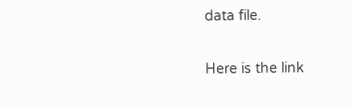data file.

Here is the link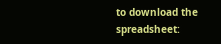to download the spreadsheet: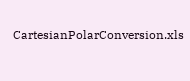CartesianPolarConversion.xls